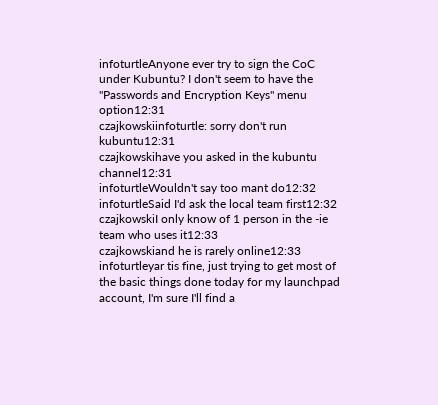infoturtleAnyone ever try to sign the CoC under Kubuntu? I don't seem to have the "Passwords and Encryption Keys" menu option12:31
czajkowskiinfoturtle: sorry don't run kubuntu12:31
czajkowskihave you asked in the kubuntu channel12:31
infoturtleWouldn't say too mant do12:32
infoturtleSaid I'd ask the local team first12:32
czajkowskiI only know of 1 person in the -ie team who uses it12:33
czajkowskiand he is rarely online12:33
infoturtleyar tis fine, just trying to get most of the basic things done today for my launchpad account, I'm sure I'll find a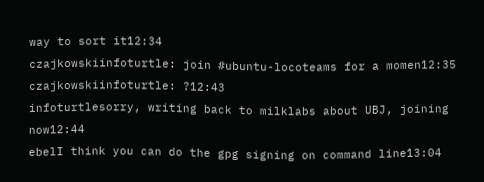way to sort it12:34
czajkowskiinfoturtle: join #ubuntu-locoteams for a momen12:35
czajkowskiinfoturtle: ?12:43
infoturtlesorry, writing back to milklabs about UBJ, joining now12:44
ebelI think you can do the gpg signing on command line13:04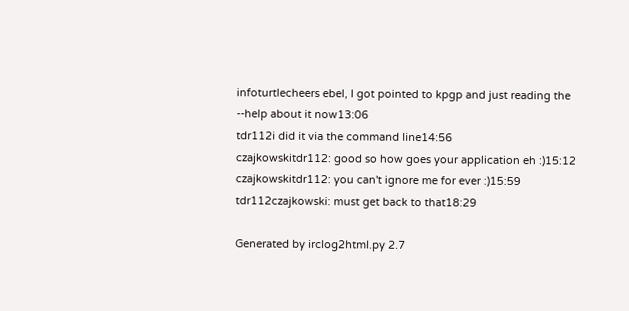infoturtlecheers ebel, I got pointed to kpgp and just reading the --help about it now13:06
tdr112i did it via the command line14:56
czajkowskitdr112: good so how goes your application eh :)15:12
czajkowskitdr112: you can't ignore me for ever :)15:59
tdr112czajkowski: must get back to that18:29

Generated by irclog2html.py 2.7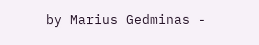by Marius Gedminas -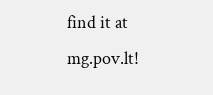find it at mg.pov.lt!